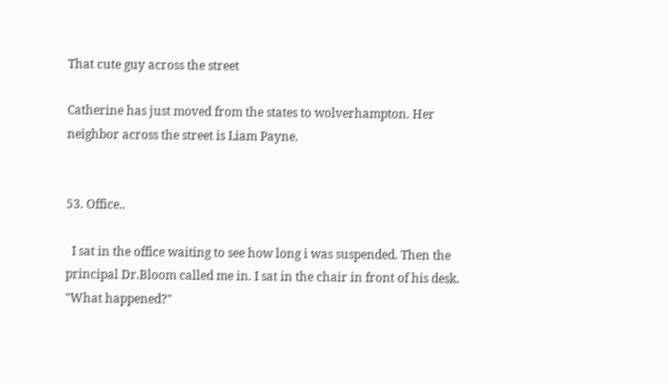That cute guy across the street

Catherine has just moved from the states to wolverhampton. Her neighbor across the street is Liam Payne.


53. Office..

  I sat in the office waiting to see how long i was suspended. Then the principal Dr.Bloom called me in. I sat in the chair in front of his desk. "What happened?"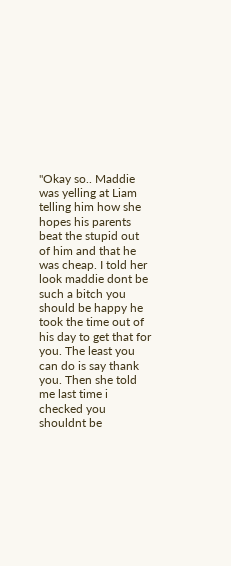"Okay so.. Maddie was yelling at Liam telling him how she hopes his parents beat the stupid out of him and that he was cheap. I told her look maddie dont be such a bitch you should be happy he took the time out of his day to get that for you. The least you can do is say thank you. Then she told me last time i checked you shouldnt be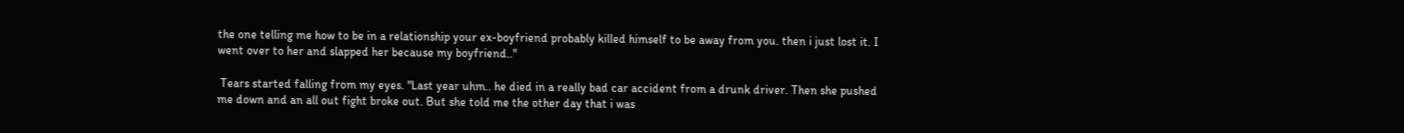the one telling me how to be in a relationship your ex-boyfriend probably killed himself to be away from you. then i just lost it. I went over to her and slapped her because my boyfriend.."

 Tears started falling from my eyes. "Last year uhm.. he died in a really bad car accident from a drunk driver. Then she pushed me down and an all out fight broke out. But she told me the other day that i was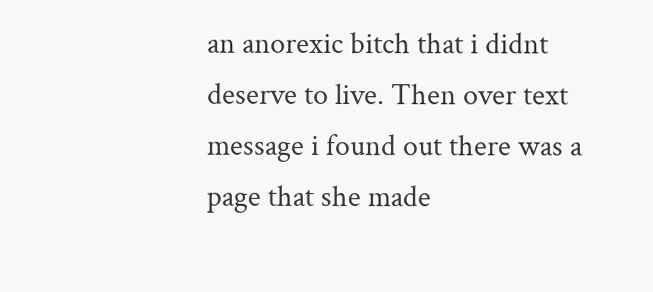an anorexic bitch that i didnt deserve to live. Then over text message i found out there was a page that she made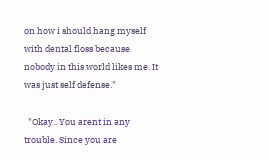on how i should hang myself with dental floss because nobody in this world likes me. It was just self defense."

  "Okay.. You arent in any trouble. Since you are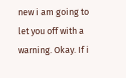new i am going to let you off with a warning. Okay. If i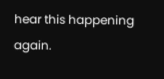hear this happening again.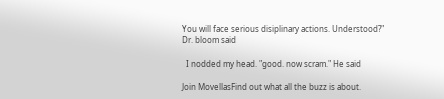You will face serious disiplinary actions. Understood?" Dr. bloom said

  I nodded my head. "good. now scram." He said

Join MovellasFind out what all the buzz is about.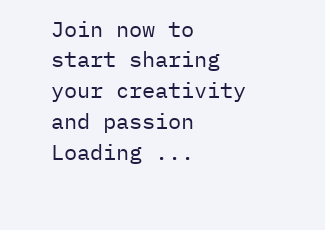Join now to start sharing your creativity and passion
Loading ...